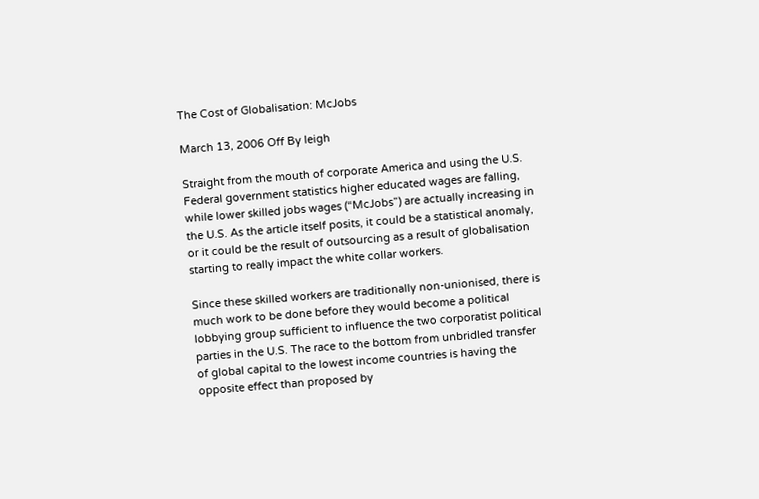The Cost of Globalisation: McJobs

March 13, 2006 Off By leigh

Straight from the mouth of corporate America and using the U.S. Federal government statistics higher educated wages are falling, while lower skilled jobs wages (“McJobs”) are actually increasing in the U.S. As the article itself posits, it could be a statistical anomaly, or it could be the result of outsourcing as a result of globalisation starting to really impact the white collar workers.

Since these skilled workers are traditionally non-unionised, there is much work to be done before they would become a political lobbying group sufficient to influence the two corporatist political parties in the U.S. The race to the bottom from unbridled transfer of global capital to the lowest income countries is having the opposite effect than proposed by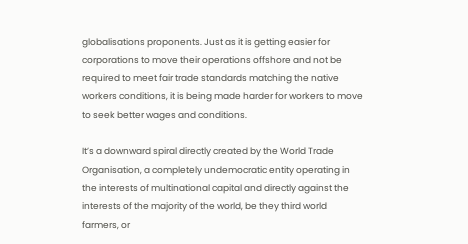globalisations proponents. Just as it is getting easier for corporations to move their operations offshore and not be required to meet fair trade standards matching the native workers conditions, it is being made harder for workers to move to seek better wages and conditions.

It’s a downward spiral directly created by the World Trade Organisation, a completely undemocratic entity operating in the interests of multinational capital and directly against the interests of the majority of the world, be they third world farmers, or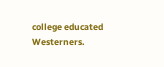college educated Westerners.